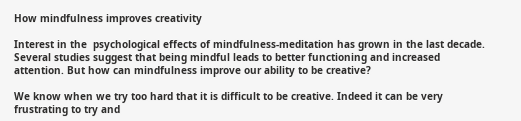How mindfulness improves creativity

Interest in the  psychological effects of mindfulness-meditation has grown in the last decade. Several studies suggest that being mindful leads to better functioning and increased attention. But how can mindfulness improve our ability to be creative?

We know when we try too hard that it is difficult to be creative. Indeed it can be very frustrating to try and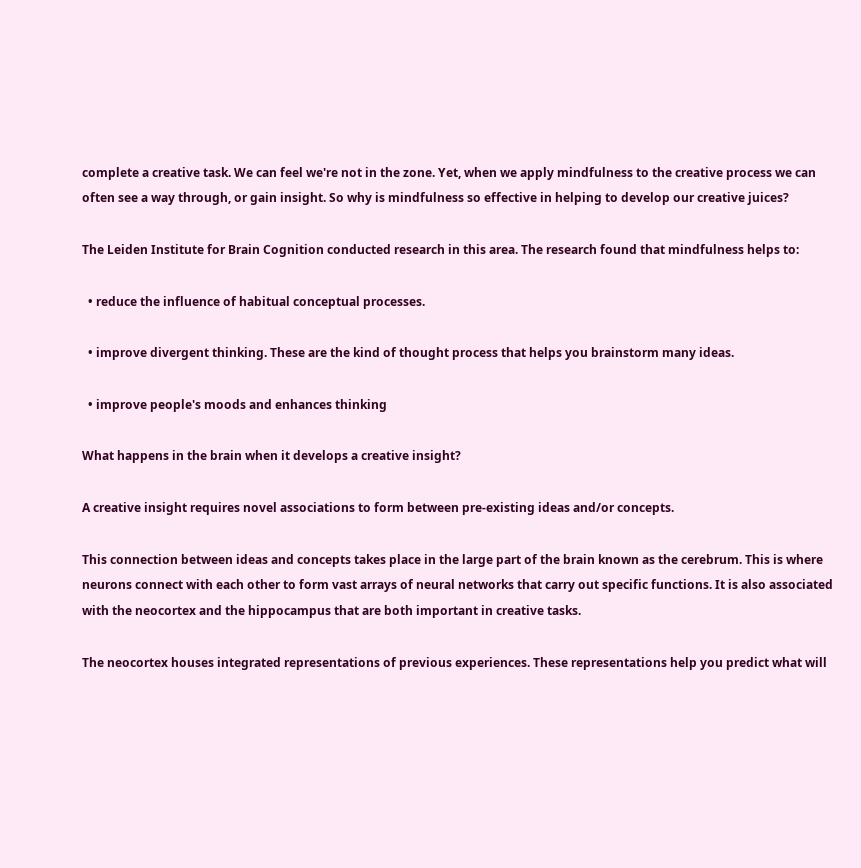complete a creative task. We can feel we're not in the zone. Yet, when we apply mindfulness to the creative process we can often see a way through, or gain insight. So why is mindfulness so effective in helping to develop our creative juices?

The Leiden Institute for Brain Cognition conducted research in this area. The research found that mindfulness helps to:

  • reduce the influence of habitual conceptual processes.

  • improve divergent thinking. These are the kind of thought process that helps you brainstorm many ideas.

  • improve people's moods and enhances thinking

What happens in the brain when it develops a creative insight?

A creative insight requires novel associations to form between pre-existing ideas and/or concepts.

This connection between ideas and concepts takes place in the large part of the brain known as the cerebrum. This is where neurons connect with each other to form vast arrays of neural networks that carry out specific functions. It is also associated  with the neocortex and the hippocampus that are both important in creative tasks.

The neocortex houses integrated representations of previous experiences. These representations help you predict what will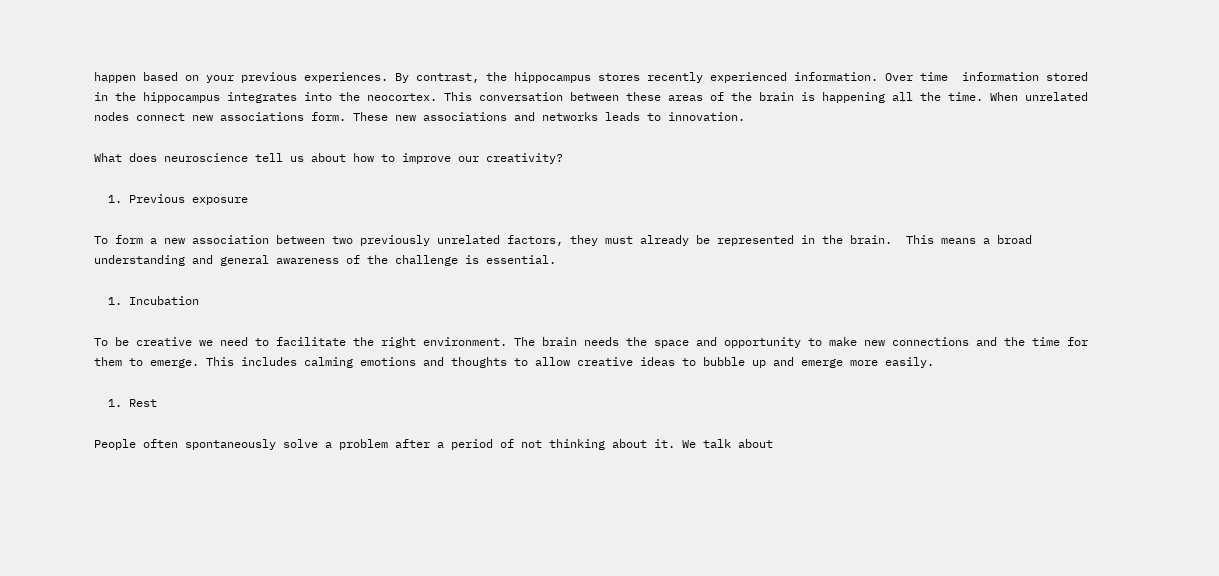happen based on your previous experiences. By contrast, the hippocampus stores recently experienced information. Over time  information stored in the hippocampus integrates into the neocortex. This conversation between these areas of the brain is happening all the time. When unrelated nodes connect new associations form. These new associations and networks leads to innovation.

What does neuroscience tell us about how to improve our creativity?

  1. Previous exposure

To form a new association between two previously unrelated factors, they must already be represented in the brain.  This means a broad understanding and general awareness of the challenge is essential.

  1. Incubation

To be creative we need to facilitate the right environment. The brain needs the space and opportunity to make new connections and the time for them to emerge. This includes calming emotions and thoughts to allow creative ideas to bubble up and emerge more easily.

  1. Rest

People often spontaneously solve a problem after a period of not thinking about it. We talk about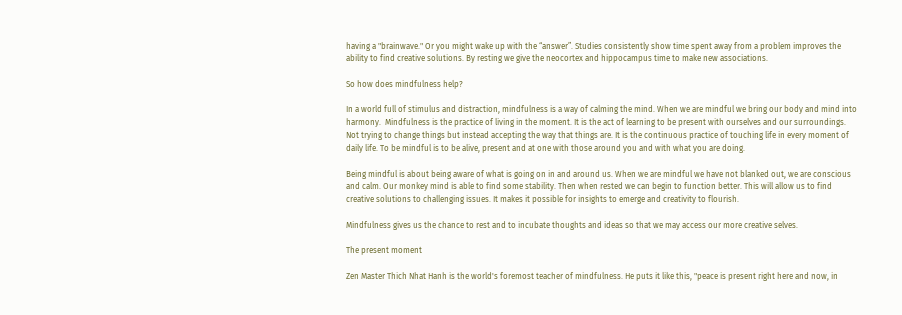having a "brainwave." Or you might wake up with the “answer”. Studies consistently show time spent away from a problem improves the ability to find creative solutions. By resting we give the neocortex and hippocampus time to make new associations.

So how does mindfulness help?

In a world full of stimulus and distraction, mindfulness is a way of calming the mind. When we are mindful we bring our body and mind into harmony.  Mindfulness is the practice of living in the moment. It is the act of learning to be present with ourselves and our surroundings. Not trying to change things but instead accepting the way that things are. It is the continuous practice of touching life in every moment of daily life. To be mindful is to be alive, present and at one with those around you and with what you are doing.

Being mindful is about being aware of what is going on in and around us. When we are mindful we have not blanked out, we are conscious and calm. Our monkey mind is able to find some stability. Then when rested we can begin to function better. This will allow us to find creative solutions to challenging issues. It makes it possible for insights to emerge and creativity to flourish.

Mindfulness gives us the chance to rest and to incubate thoughts and ideas so that we may access our more creative selves.

The present moment

Zen Master Thich Nhat Hanh is the world's foremost teacher of mindfulness. He puts it like this, "peace is present right here and now, in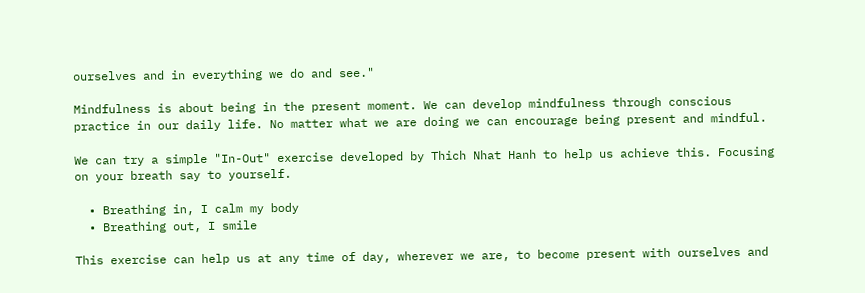ourselves and in everything we do and see."

Mindfulness is about being in the present moment. We can develop mindfulness through conscious practice in our daily life. No matter what we are doing we can encourage being present and mindful.

We can try a simple "In-Out" exercise developed by Thich Nhat Hanh to help us achieve this. Focusing on your breath say to yourself.

  • Breathing in, I calm my body
  • Breathing out, I smile

This exercise can help us at any time of day, wherever we are, to become present with ourselves and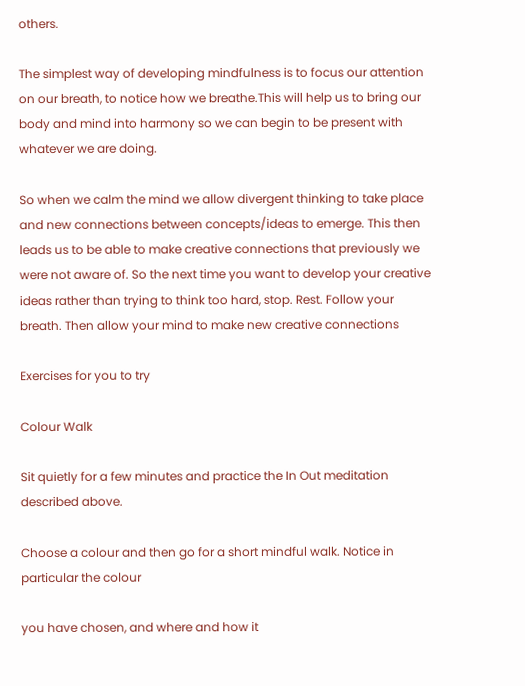others.

The simplest way of developing mindfulness is to focus our attention on our breath, to notice how we breathe.This will help us to bring our body and mind into harmony so we can begin to be present with whatever we are doing.

So when we calm the mind we allow divergent thinking to take place and new connections between concepts/ideas to emerge. This then leads us to be able to make creative connections that previously we were not aware of. So the next time you want to develop your creative ideas rather than trying to think too hard, stop. Rest. Follow your breath. Then allow your mind to make new creative connections

Exercises for you to try

Colour Walk

Sit quietly for a few minutes and practice the In Out meditation described above.

Choose a colour and then go for a short mindful walk. Notice in particular the colour

you have chosen, and where and how it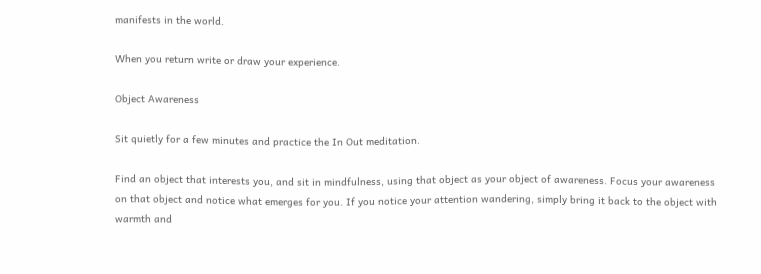manifests in the world.

When you return write or draw your experience.

Object Awareness

Sit quietly for a few minutes and practice the In Out meditation.

Find an object that interests you, and sit in mindfulness, using that object as your object of awareness. Focus your awareness on that object and notice what emerges for you. If you notice your attention wandering, simply bring it back to the object with warmth and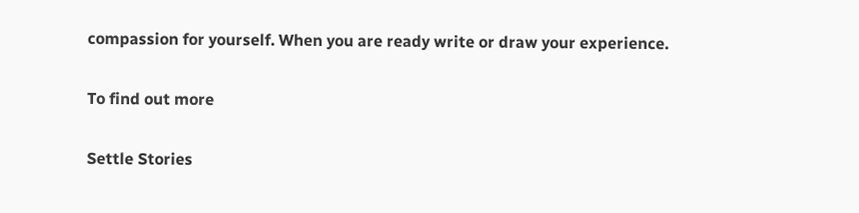compassion for yourself. When you are ready write or draw your experience.

To find out more

Settle Stories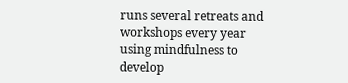runs several retreats and workshops every year using mindfulness to develop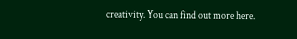creativity. You can find out more here.